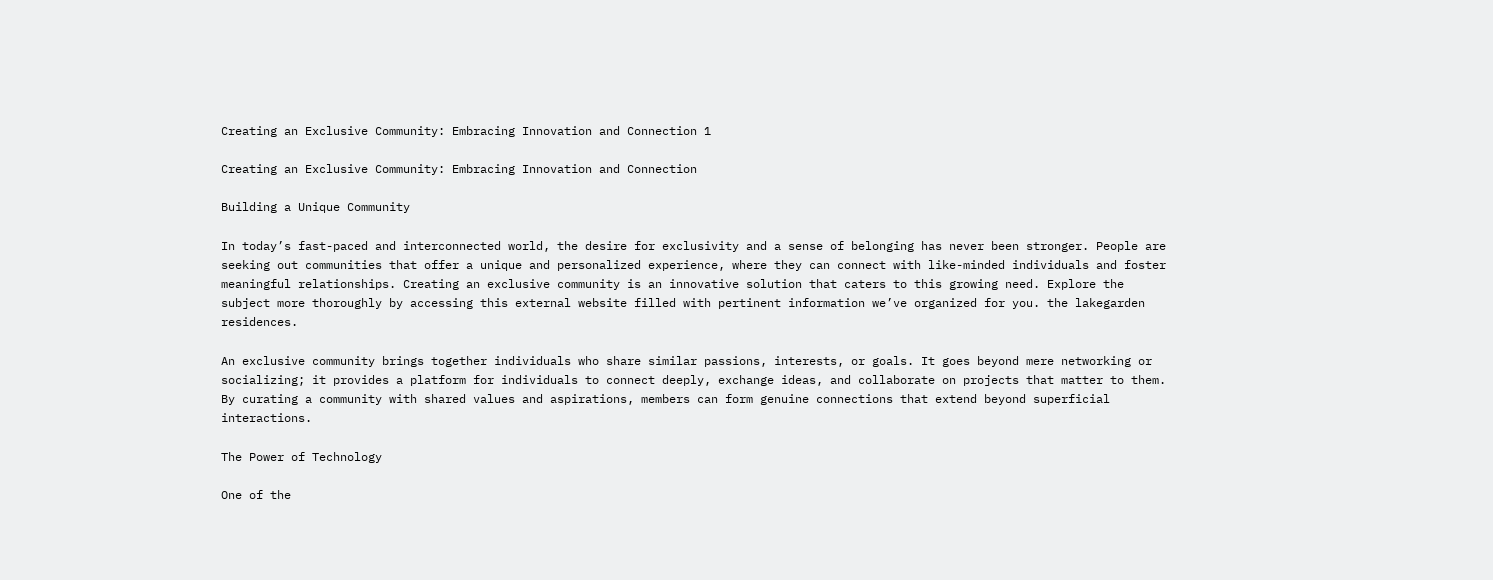Creating an Exclusive Community: Embracing Innovation and Connection 1

Creating an Exclusive Community: Embracing Innovation and Connection

Building a Unique Community

In today’s fast-paced and interconnected world, the desire for exclusivity and a sense of belonging has never been stronger. People are seeking out communities that offer a unique and personalized experience, where they can connect with like-minded individuals and foster meaningful relationships. Creating an exclusive community is an innovative solution that caters to this growing need. Explore the subject more thoroughly by accessing this external website filled with pertinent information we’ve organized for you. the lakegarden residences.

An exclusive community brings together individuals who share similar passions, interests, or goals. It goes beyond mere networking or socializing; it provides a platform for individuals to connect deeply, exchange ideas, and collaborate on projects that matter to them. By curating a community with shared values and aspirations, members can form genuine connections that extend beyond superficial interactions.

The Power of Technology

One of the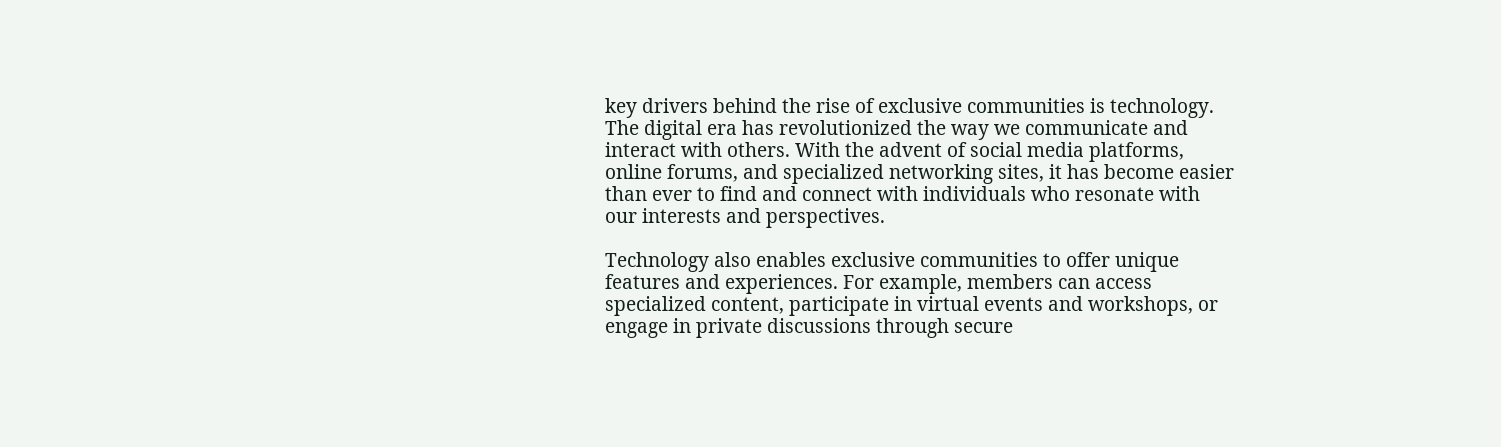key drivers behind the rise of exclusive communities is technology. The digital era has revolutionized the way we communicate and interact with others. With the advent of social media platforms, online forums, and specialized networking sites, it has become easier than ever to find and connect with individuals who resonate with our interests and perspectives.

Technology also enables exclusive communities to offer unique features and experiences. For example, members can access specialized content, participate in virtual events and workshops, or engage in private discussions through secure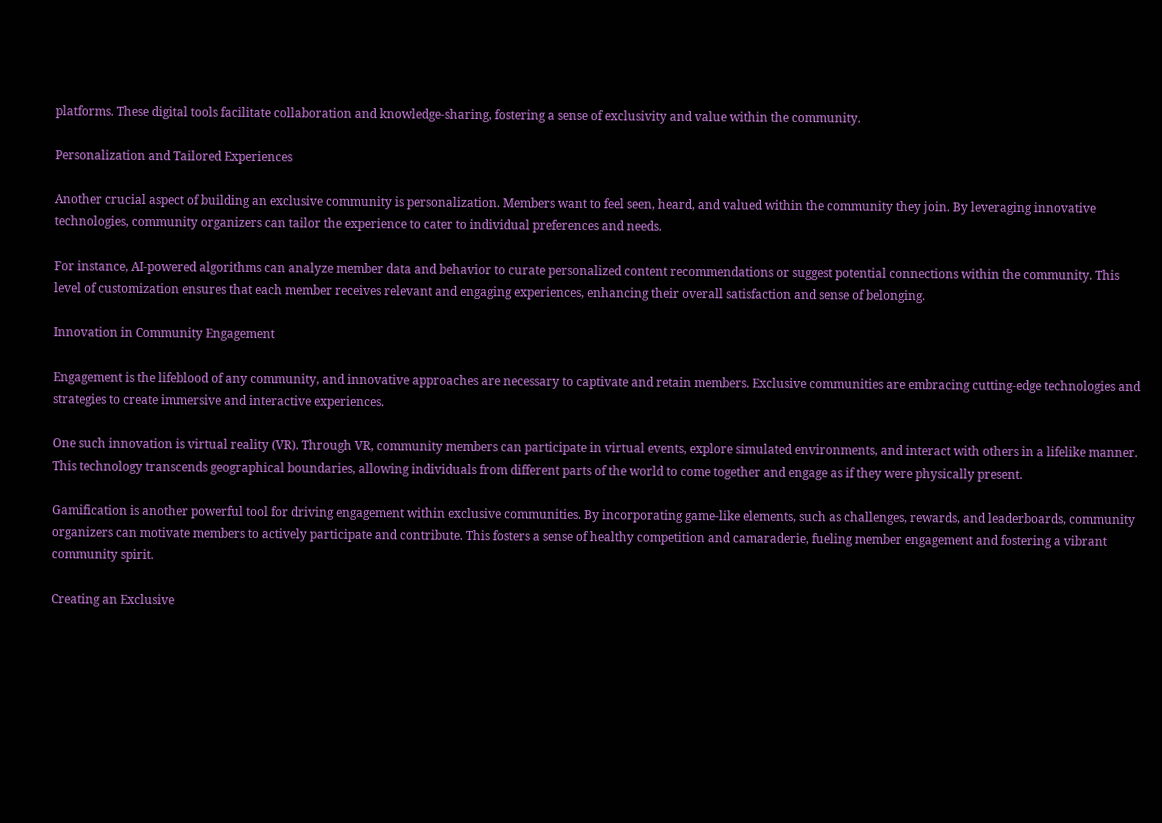platforms. These digital tools facilitate collaboration and knowledge-sharing, fostering a sense of exclusivity and value within the community.

Personalization and Tailored Experiences

Another crucial aspect of building an exclusive community is personalization. Members want to feel seen, heard, and valued within the community they join. By leveraging innovative technologies, community organizers can tailor the experience to cater to individual preferences and needs.

For instance, AI-powered algorithms can analyze member data and behavior to curate personalized content recommendations or suggest potential connections within the community. This level of customization ensures that each member receives relevant and engaging experiences, enhancing their overall satisfaction and sense of belonging.

Innovation in Community Engagement

Engagement is the lifeblood of any community, and innovative approaches are necessary to captivate and retain members. Exclusive communities are embracing cutting-edge technologies and strategies to create immersive and interactive experiences.

One such innovation is virtual reality (VR). Through VR, community members can participate in virtual events, explore simulated environments, and interact with others in a lifelike manner. This technology transcends geographical boundaries, allowing individuals from different parts of the world to come together and engage as if they were physically present.

Gamification is another powerful tool for driving engagement within exclusive communities. By incorporating game-like elements, such as challenges, rewards, and leaderboards, community organizers can motivate members to actively participate and contribute. This fosters a sense of healthy competition and camaraderie, fueling member engagement and fostering a vibrant community spirit.

Creating an Exclusive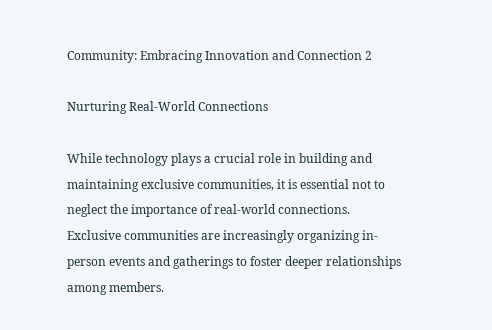Community: Embracing Innovation and Connection 2

Nurturing Real-World Connections

While technology plays a crucial role in building and maintaining exclusive communities, it is essential not to neglect the importance of real-world connections. Exclusive communities are increasingly organizing in-person events and gatherings to foster deeper relationships among members.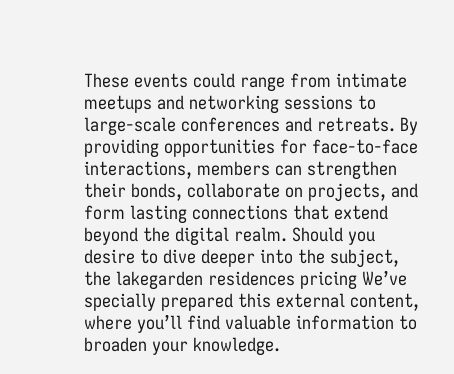These events could range from intimate meetups and networking sessions to large-scale conferences and retreats. By providing opportunities for face-to-face interactions, members can strengthen their bonds, collaborate on projects, and form lasting connections that extend beyond the digital realm. Should you desire to dive deeper into the subject, the lakegarden residences pricing We’ve specially prepared this external content, where you’ll find valuable information to broaden your knowledge.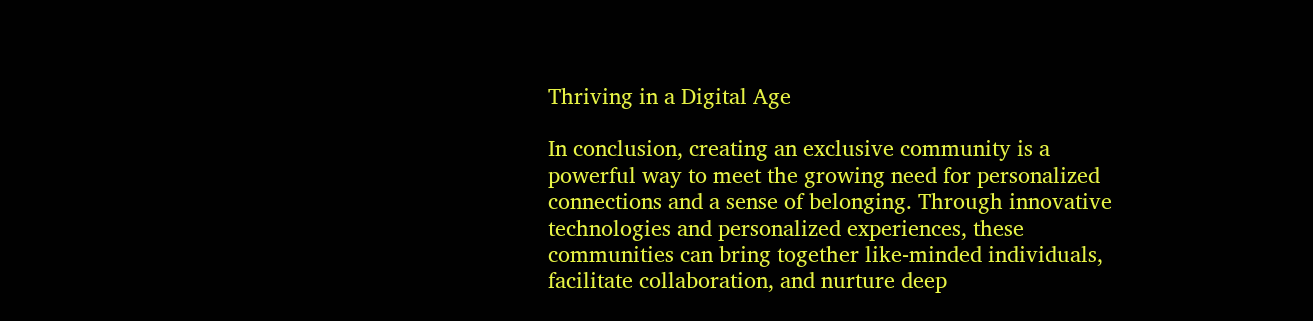Thriving in a Digital Age

In conclusion, creating an exclusive community is a powerful way to meet the growing need for personalized connections and a sense of belonging. Through innovative technologies and personalized experiences, these communities can bring together like-minded individuals, facilitate collaboration, and nurture deep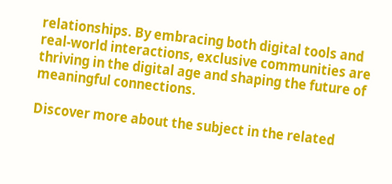relationships. By embracing both digital tools and real-world interactions, exclusive communities are thriving in the digital age and shaping the future of meaningful connections.

Discover more about the subject in the related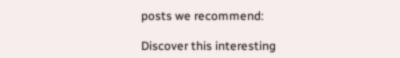posts we recommend:

Discover this interesting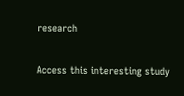research

Access this interesting study